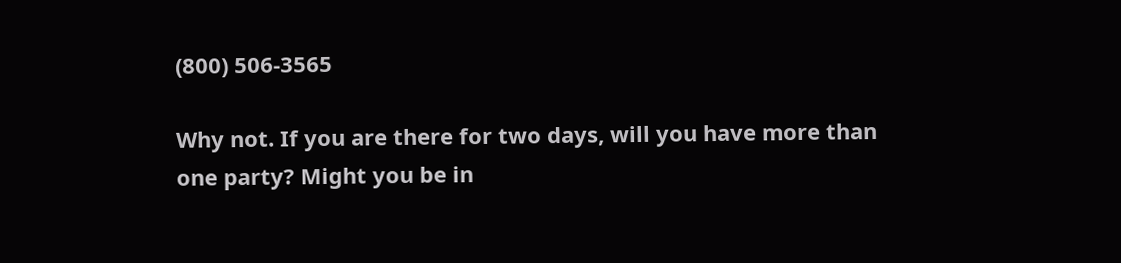(800) 506-3565

Why not. If you are there for two days, will you have more than one party? Might you be in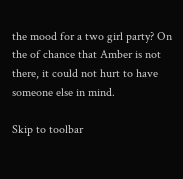the mood for a two girl party? On the of chance that Amber is not there, it could not hurt to have someone else in mind.

Skip to toolbar